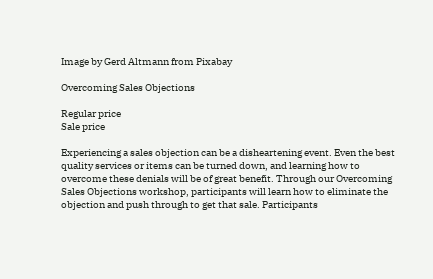Image by Gerd Altmann from Pixabay

Overcoming Sales Objections

Regular price
Sale price

Experiencing a sales objection can be a disheartening event. Even the best quality services or items can be turned down, and learning how to overcome these denials will be of great benefit. Through our Overcoming Sales Objections workshop, participants will learn how to eliminate the objection and push through to get that sale. Participants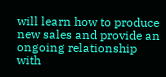will learn how to produce new sales and provide an ongoing relationship with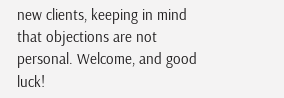new clients, keeping in mind that objections are not personal. Welcome, and good luck!